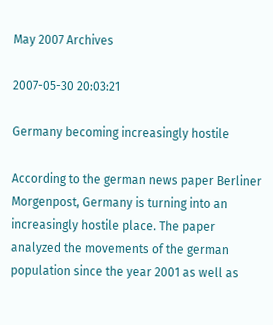May 2007 Archives

2007-05-30 20:03:21

Germany becoming increasingly hostile

According to the german news paper Berliner Morgenpost, Germany is turning into an increasingly hostile place. The paper analyzed the movements of the german population since the year 2001 as well as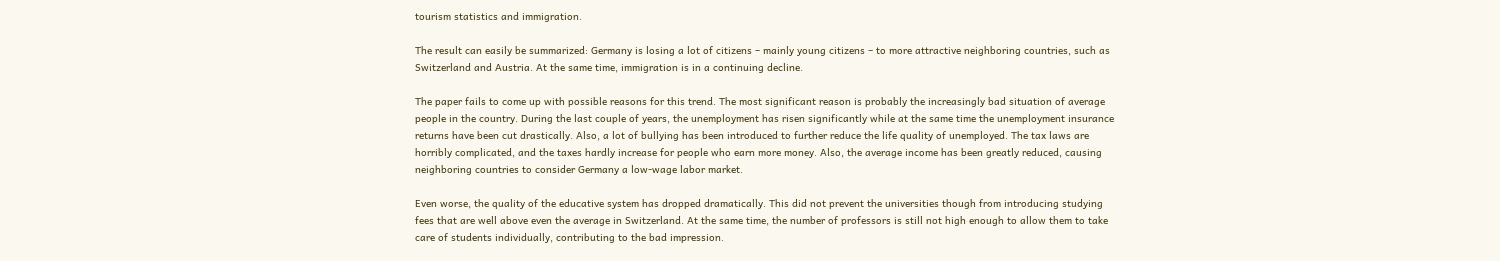tourism statistics and immigration.

The result can easily be summarized: Germany is losing a lot of citizens – mainly young citizens – to more attractive neighboring countries, such as Switzerland and Austria. At the same time, immigration is in a continuing decline.

The paper fails to come up with possible reasons for this trend. The most significant reason is probably the increasingly bad situation of average people in the country. During the last couple of years, the unemployment has risen significantly while at the same time the unemployment insurance returns have been cut drastically. Also, a lot of bullying has been introduced to further reduce the life quality of unemployed. The tax laws are horribly complicated, and the taxes hardly increase for people who earn more money. Also, the average income has been greatly reduced, causing neighboring countries to consider Germany a low-wage labor market.

Even worse, the quality of the educative system has dropped dramatically. This did not prevent the universities though from introducing studying fees that are well above even the average in Switzerland. At the same time, the number of professors is still not high enough to allow them to take care of students individually, contributing to the bad impression.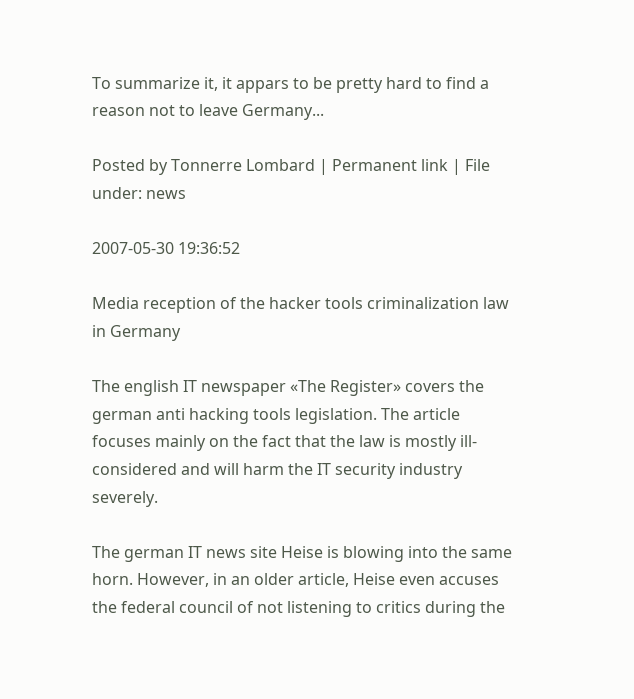To summarize it, it appars to be pretty hard to find a reason not to leave Germany...

Posted by Tonnerre Lombard | Permanent link | File under: news

2007-05-30 19:36:52

Media reception of the hacker tools criminalization law in Germany

The english IT newspaper «The Register» covers the german anti hacking tools legislation. The article focuses mainly on the fact that the law is mostly ill-considered and will harm the IT security industry severely.

The german IT news site Heise is blowing into the same horn. However, in an older article, Heise even accuses the federal council of not listening to critics during the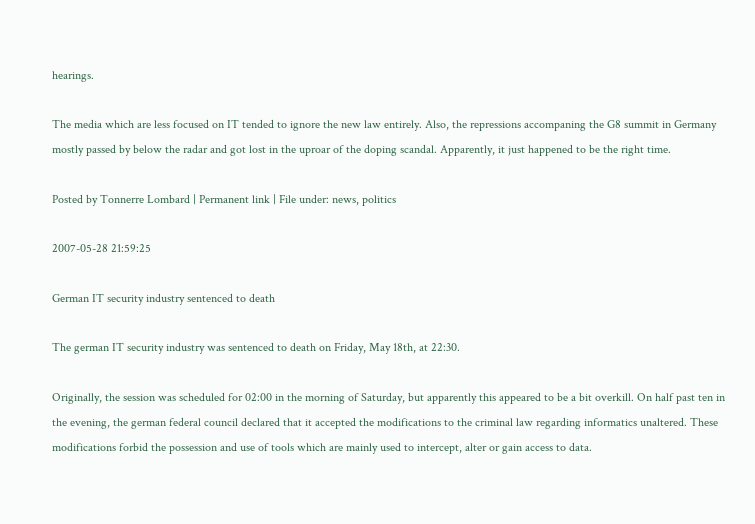hearings.

The media which are less focused on IT tended to ignore the new law entirely. Also, the repressions accompaning the G8 summit in Germany mostly passed by below the radar and got lost in the uproar of the doping scandal. Apparently, it just happened to be the right time.

Posted by Tonnerre Lombard | Permanent link | File under: news, politics

2007-05-28 21:59:25

German IT security industry sentenced to death

The german IT security industry was sentenced to death on Friday, May 18th, at 22:30.

Originally, the session was scheduled for 02:00 in the morning of Saturday, but apparently this appeared to be a bit overkill. On half past ten in the evening, the german federal council declared that it accepted the modifications to the criminal law regarding informatics unaltered. These modifications forbid the possession and use of tools which are mainly used to intercept, alter or gain access to data.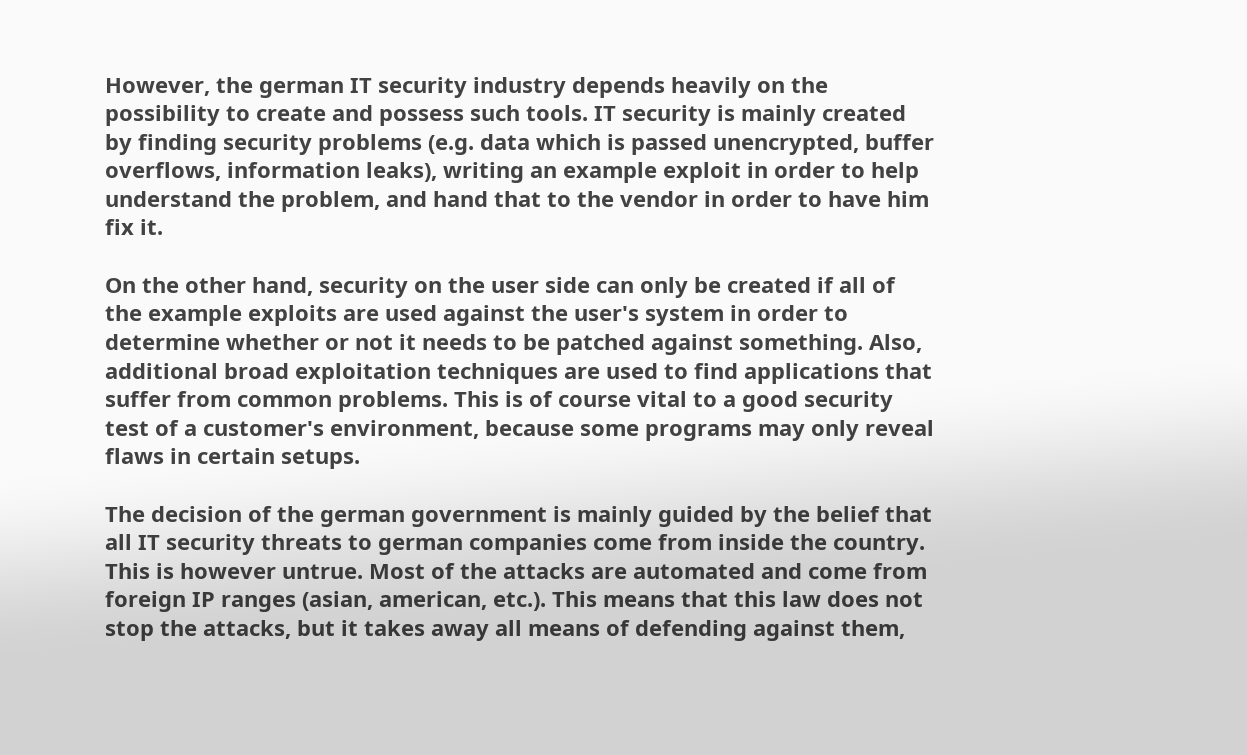However, the german IT security industry depends heavily on the possibility to create and possess such tools. IT security is mainly created by finding security problems (e.g. data which is passed unencrypted, buffer overflows, information leaks), writing an example exploit in order to help understand the problem, and hand that to the vendor in order to have him fix it.

On the other hand, security on the user side can only be created if all of the example exploits are used against the user's system in order to determine whether or not it needs to be patched against something. Also, additional broad exploitation techniques are used to find applications that suffer from common problems. This is of course vital to a good security test of a customer's environment, because some programs may only reveal flaws in certain setups.

The decision of the german government is mainly guided by the belief that all IT security threats to german companies come from inside the country. This is however untrue. Most of the attacks are automated and come from foreign IP ranges (asian, american, etc.). This means that this law does not stop the attacks, but it takes away all means of defending against them,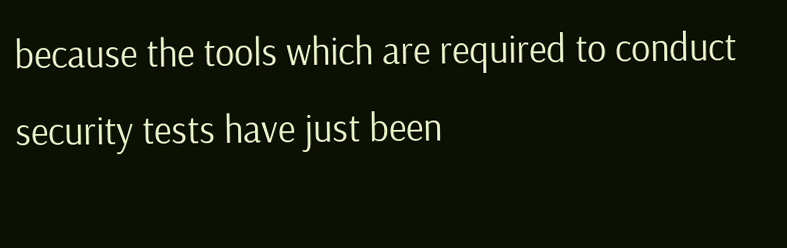because the tools which are required to conduct security tests have just been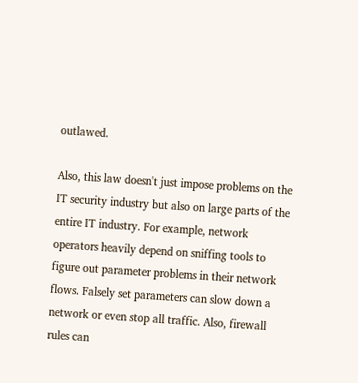outlawed.

Also, this law doesn't just impose problems on the IT security industry but also on large parts of the entire IT industry. For example, network operators heavily depend on sniffing tools to figure out parameter problems in their network flows. Falsely set parameters can slow down a network or even stop all traffic. Also, firewall rules can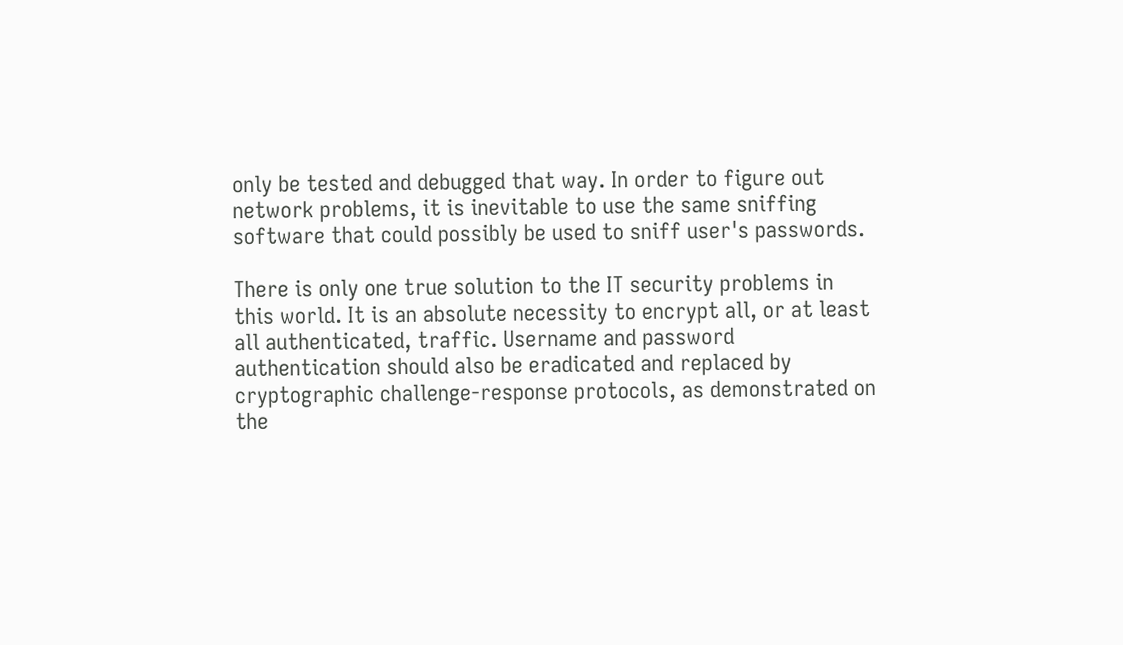only be tested and debugged that way. In order to figure out network problems, it is inevitable to use the same sniffing software that could possibly be used to sniff user's passwords.

There is only one true solution to the IT security problems in this world. It is an absolute necessity to encrypt all, or at least all authenticated, traffic. Username and password authentication should also be eradicated and replaced by cryptographic challenge-response protocols, as demonstrated on the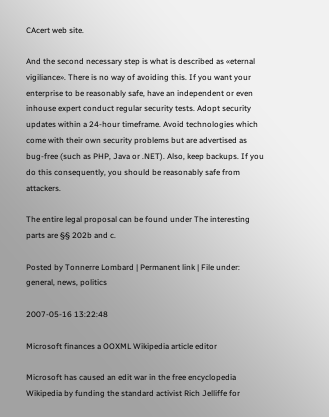CAcert web site.

And the second necessary step is what is described as «eternal vigiliance». There is no way of avoiding this. If you want your enterprise to be reasonably safe, have an independent or even inhouse expert conduct regular security tests. Adopt security updates within a 24-hour timeframe. Avoid technologies which come with their own security problems but are advertised as bug-free (such as PHP, Java or .NET). Also, keep backups. If you do this consequently, you should be reasonably safe from attackers.

The entire legal proposal can be found under The interesting parts are §§ 202b and c.

Posted by Tonnerre Lombard | Permanent link | File under: general, news, politics

2007-05-16 13:22:48

Microsoft finances a OOXML Wikipedia article editor

Microsoft has caused an edit war in the free encyclopedia Wikipedia by funding the standard activist Rich Jelliffe for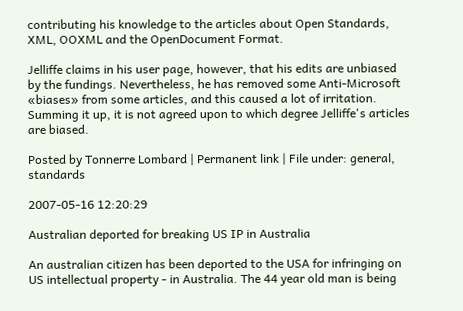contributing his knowledge to the articles about Open Standards, XML, OOXML and the OpenDocument Format.

Jelliffe claims in his user page, however, that his edits are unbiased by the fundings. Nevertheless, he has removed some Anti-Microsoft «biases» from some articles, and this caused a lot of irritation. Summing it up, it is not agreed upon to which degree Jelliffe's articles are biased.

Posted by Tonnerre Lombard | Permanent link | File under: general, standards

2007-05-16 12:20:29

Australian deported for breaking US IP in Australia

An australian citizen has been deported to the USA for infringing on US intellectual property - in Australia. The 44 year old man is being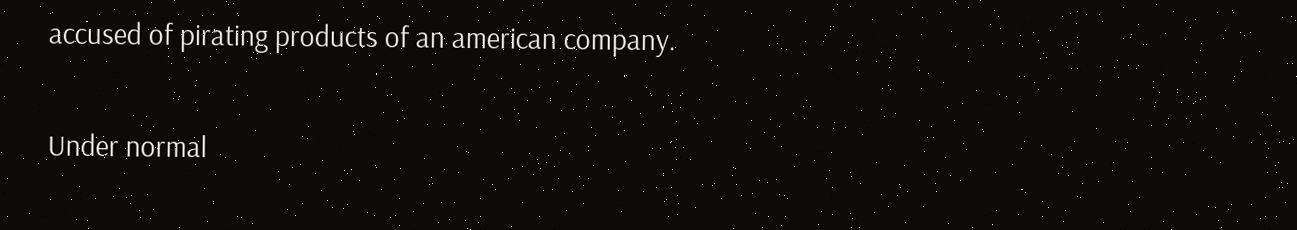accused of pirating products of an american company.

Under normal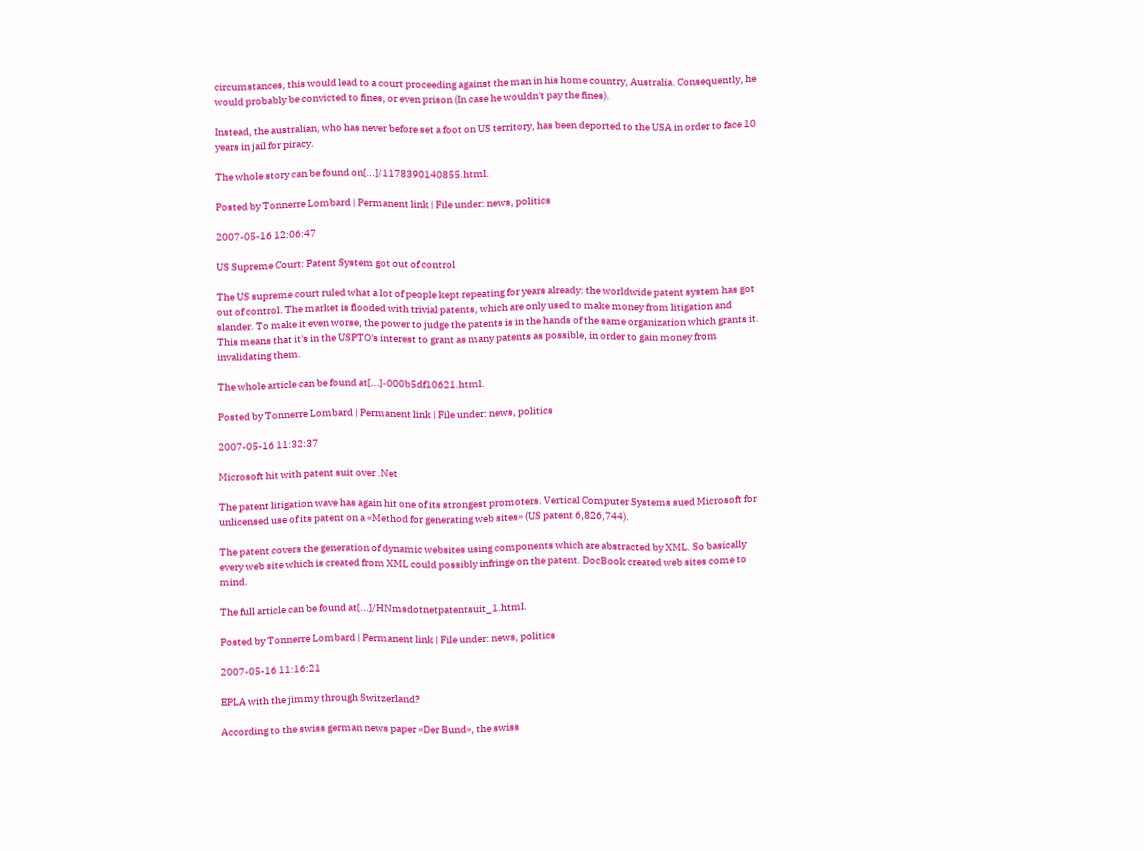circumstances, this would lead to a court proceeding against the man in his home country, Australia. Consequently, he would probably be convicted to fines, or even prison (In case he wouldn't pay the fines).

Instead, the australian, who has never before set a foot on US territory, has been deported to the USA in order to face 10 years in jail for piracy.

The whole story can be found on[...]/1178390140855.html.

Posted by Tonnerre Lombard | Permanent link | File under: news, politics

2007-05-16 12:06:47

US Supreme Court: Patent System got out of control

The US supreme court ruled what a lot of people kept repeating for years already: the worldwide patent system has got out of control. The market is flooded with trivial patents, which are only used to make money from litigation and slander. To make it even worse, the power to judge the patents is in the hands of the same organization which grants it. This means that it's in the USPTO's interest to grant as many patents as possible, in order to gain money from invalidating them.

The whole article can be found at[...]-000b5df10621.html.

Posted by Tonnerre Lombard | Permanent link | File under: news, politics

2007-05-16 11:32:37

Microsoft hit with patent suit over .Net

The patent litigation wave has again hit one of its strongest promoters. Vertical Computer Systems sued Microsoft for unlicensed use of its patent on a «Method for generating web sites» (US patent 6,826,744).

The patent covers the generation of dynamic websites using components which are abstracted by XML. So basically every web site which is created from XML could possibly infringe on the patent. DocBook created web sites come to mind.

The full article can be found at[...]/HNmsdotnetpatentsuit_1.html.

Posted by Tonnerre Lombard | Permanent link | File under: news, politics

2007-05-16 11:16:21

EPLA with the jimmy through Switzerland?

According to the swiss german news paper «Der Bund», the swiss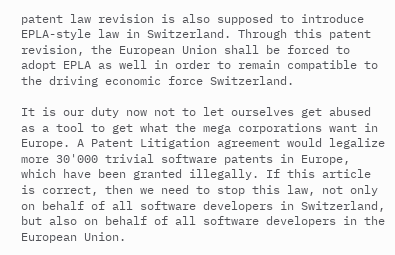patent law revision is also supposed to introduce EPLA-style law in Switzerland. Through this patent revision, the European Union shall be forced to adopt EPLA as well in order to remain compatible to the driving economic force Switzerland.

It is our duty now not to let ourselves get abused as a tool to get what the mega corporations want in Europe. A Patent Litigation agreement would legalize more 30'000 trivial software patents in Europe, which have been granted illegally. If this article is correct, then we need to stop this law, not only on behalf of all software developers in Switzerland, but also on behalf of all software developers in the European Union.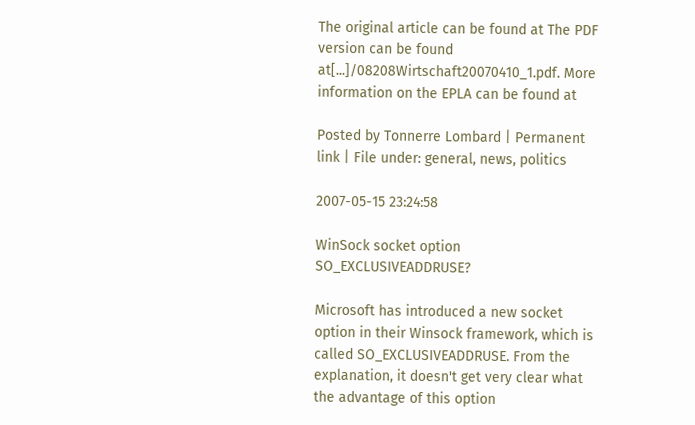The original article can be found at The PDF version can be found at[...]/08208Wirtschaft20070410_1.pdf. More information on the EPLA can be found at

Posted by Tonnerre Lombard | Permanent link | File under: general, news, politics

2007-05-15 23:24:58

WinSock socket option SO_EXCLUSIVEADDRUSE?

Microsoft has introduced a new socket option in their Winsock framework, which is called SO_EXCLUSIVEADDRUSE. From the explanation, it doesn't get very clear what the advantage of this option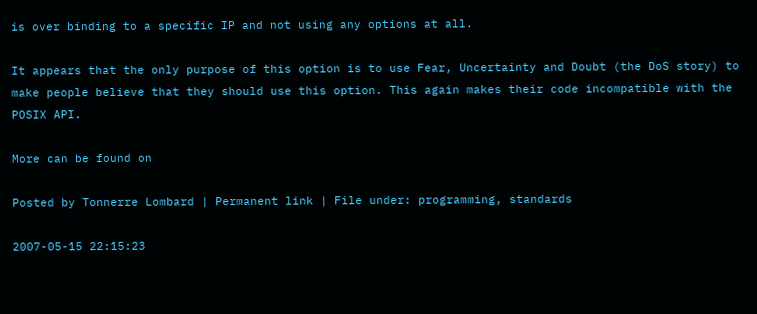is over binding to a specific IP and not using any options at all.

It appears that the only purpose of this option is to use Fear, Uncertainty and Doubt (the DoS story) to make people believe that they should use this option. This again makes their code incompatible with the POSIX API.

More can be found on

Posted by Tonnerre Lombard | Permanent link | File under: programming, standards

2007-05-15 22:15:23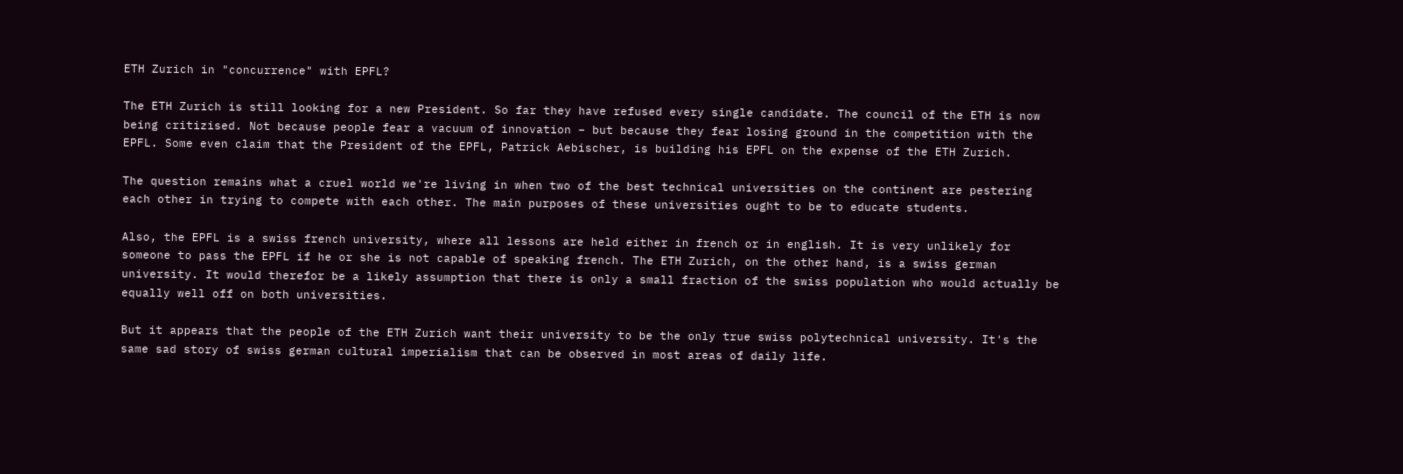ETH Zurich in "concurrence" with EPFL?

The ETH Zurich is still looking for a new President. So far they have refused every single candidate. The council of the ETH is now being critizised. Not because people fear a vacuum of innovation – but because they fear losing ground in the competition with the EPFL. Some even claim that the President of the EPFL, Patrick Aebischer, is building his EPFL on the expense of the ETH Zurich.

The question remains what a cruel world we're living in when two of the best technical universities on the continent are pestering each other in trying to compete with each other. The main purposes of these universities ought to be to educate students.

Also, the EPFL is a swiss french university, where all lessons are held either in french or in english. It is very unlikely for someone to pass the EPFL if he or she is not capable of speaking french. The ETH Zurich, on the other hand, is a swiss german university. It would therefor be a likely assumption that there is only a small fraction of the swiss population who would actually be equally well off on both universities.

But it appears that the people of the ETH Zurich want their university to be the only true swiss polytechnical university. It's the same sad story of swiss german cultural imperialism that can be observed in most areas of daily life.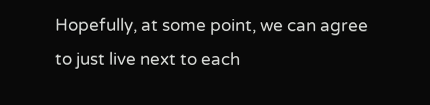Hopefully, at some point, we can agree to just live next to each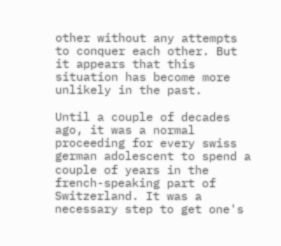other without any attempts to conquer each other. But it appears that this situation has become more unlikely in the past.

Until a couple of decades ago, it was a normal proceeding for every swiss german adolescent to spend a couple of years in the french-speaking part of Switzerland. It was a necessary step to get one's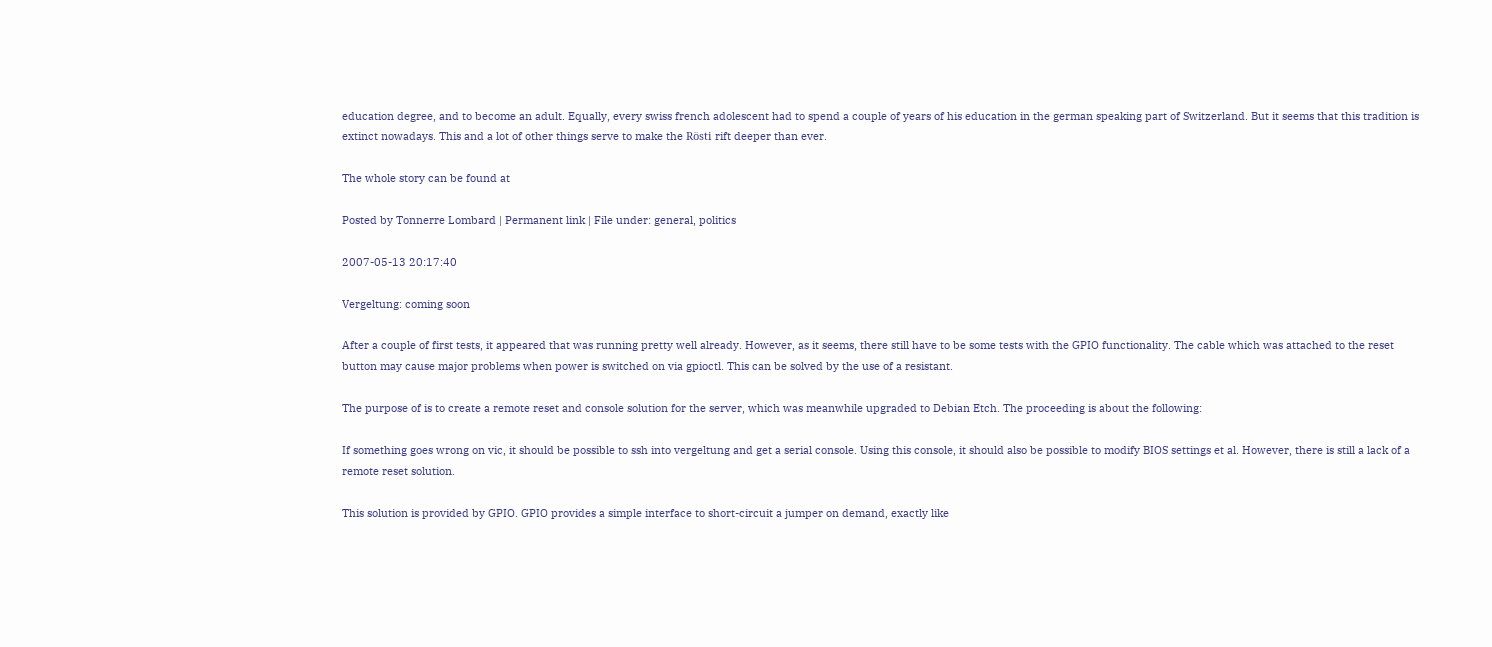education degree, and to become an adult. Equally, every swiss french adolescent had to spend a couple of years of his education in the german speaking part of Switzerland. But it seems that this tradition is extinct nowadays. This and a lot of other things serve to make the Rösti rift deeper than ever.

The whole story can be found at

Posted by Tonnerre Lombard | Permanent link | File under: general, politics

2007-05-13 20:17:40

Vergeltung: coming soon

After a couple of first tests, it appeared that was running pretty well already. However, as it seems, there still have to be some tests with the GPIO functionality. The cable which was attached to the reset button may cause major problems when power is switched on via gpioctl. This can be solved by the use of a resistant.

The purpose of is to create a remote reset and console solution for the server, which was meanwhile upgraded to Debian Etch. The proceeding is about the following:

If something goes wrong on vic, it should be possible to ssh into vergeltung and get a serial console. Using this console, it should also be possible to modify BIOS settings et al. However, there is still a lack of a remote reset solution.

This solution is provided by GPIO. GPIO provides a simple interface to short-circuit a jumper on demand, exactly like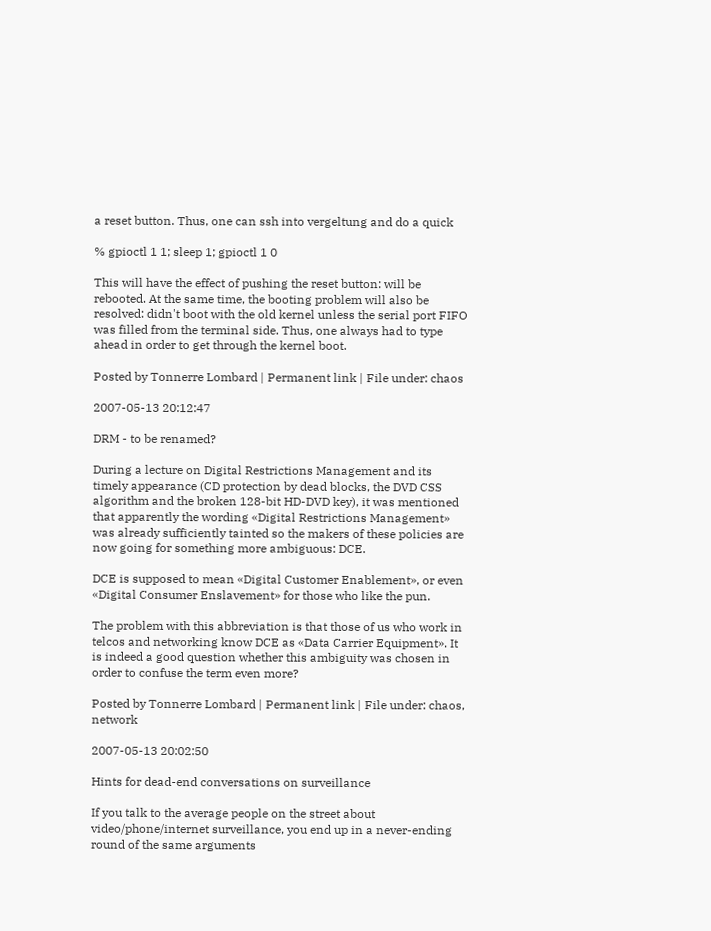a reset button. Thus, one can ssh into vergeltung and do a quick

% gpioctl 1 1; sleep 1; gpioctl 1 0

This will have the effect of pushing the reset button: will be rebooted. At the same time, the booting problem will also be resolved: didn't boot with the old kernel unless the serial port FIFO was filled from the terminal side. Thus, one always had to type ahead in order to get through the kernel boot.

Posted by Tonnerre Lombard | Permanent link | File under: chaos

2007-05-13 20:12:47

DRM - to be renamed?

During a lecture on Digital Restrictions Management and its timely appearance (CD protection by dead blocks, the DVD CSS algorithm and the broken 128-bit HD-DVD key), it was mentioned that apparently the wording «Digital Restrictions Management» was already sufficiently tainted so the makers of these policies are now going for something more ambiguous: DCE.

DCE is supposed to mean «Digital Customer Enablement», or even «Digital Consumer Enslavement» for those who like the pun.

The problem with this abbreviation is that those of us who work in telcos and networking know DCE as «Data Carrier Equipment». It is indeed a good question whether this ambiguity was chosen in order to confuse the term even more?

Posted by Tonnerre Lombard | Permanent link | File under: chaos, network

2007-05-13 20:02:50

Hints for dead-end conversations on surveillance

If you talk to the average people on the street about video/phone/internet surveillance, you end up in a never-ending round of the same arguments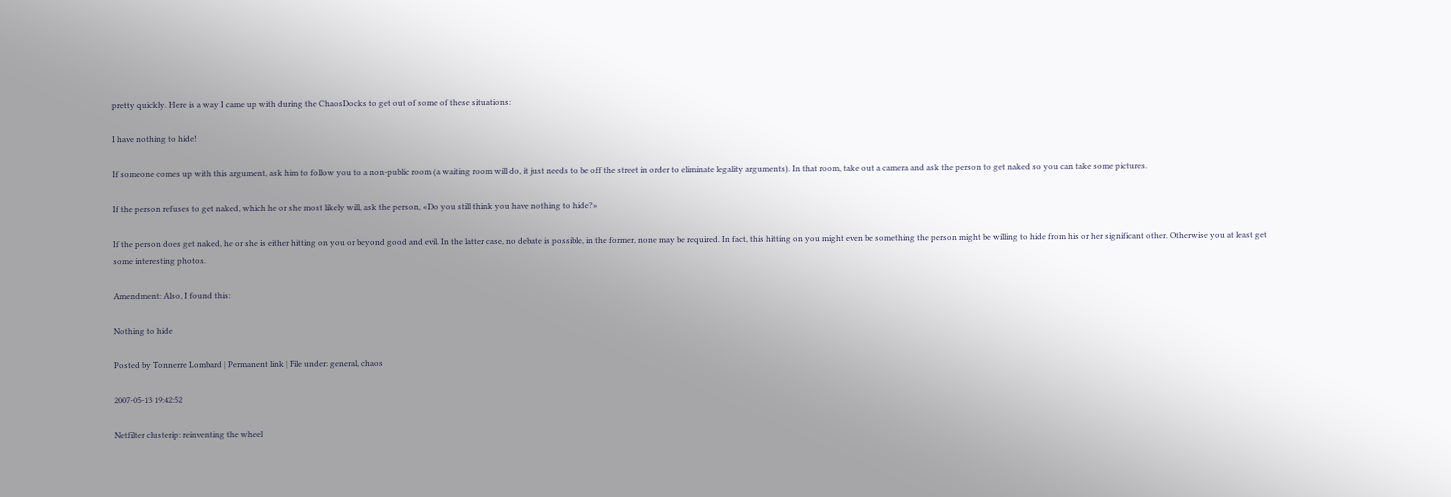pretty quickly. Here is a way I came up with during the ChaosDocks to get out of some of these situations:

I have nothing to hide!

If someone comes up with this argument, ask him to follow you to a non-public room (a waiting room will do, it just needs to be off the street in order to eliminate legality arguments). In that room, take out a camera and ask the person to get naked so you can take some pictures.

If the person refuses to get naked, which he or she most likely will, ask the person, «Do you still think you have nothing to hide?»

If the person does get naked, he or she is either hitting on you or beyond good and evil. In the latter case, no debate is possible, in the former, none may be required. In fact, this hitting on you might even be something the person might be willing to hide from his or her significant other. Otherwise you at least get some interesting photos.

Amendment: Also, I found this:

Nothing to hide

Posted by Tonnerre Lombard | Permanent link | File under: general, chaos

2007-05-13 19:42:52

Netfilter clusterip: reinventing the wheel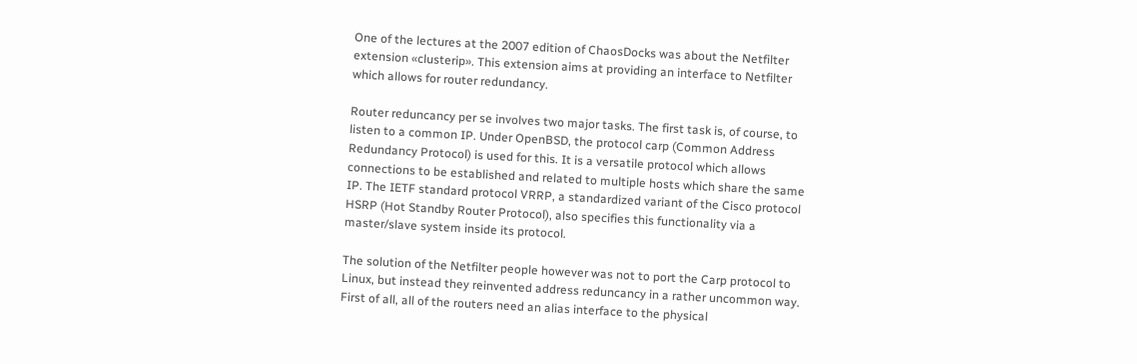One of the lectures at the 2007 edition of ChaosDocks was about the Netfilter extension «clusterip». This extension aims at providing an interface to Netfilter which allows for router redundancy.

Router reduncancy per se involves two major tasks. The first task is, of course, to listen to a common IP. Under OpenBSD, the protocol carp (Common Address Redundancy Protocol) is used for this. It is a versatile protocol which allows connections to be established and related to multiple hosts which share the same IP. The IETF standard protocol VRRP, a standardized variant of the Cisco protocol HSRP (Hot Standby Router Protocol), also specifies this functionality via a master/slave system inside its protocol.

The solution of the Netfilter people however was not to port the Carp protocol to Linux, but instead they reinvented address reduncancy in a rather uncommon way. First of all, all of the routers need an alias interface to the physical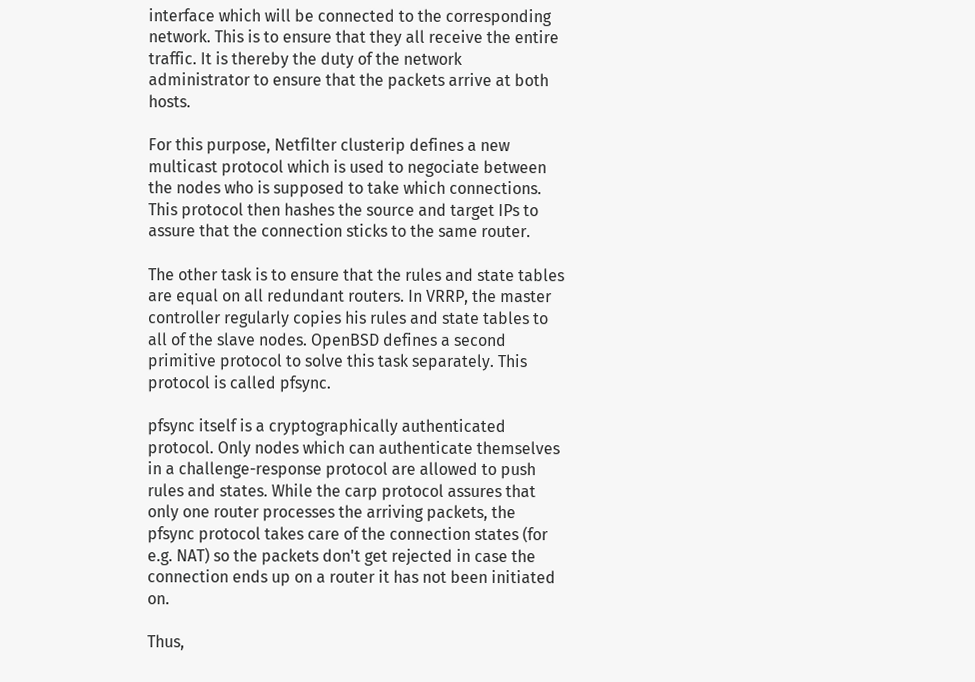interface which will be connected to the corresponding network. This is to ensure that they all receive the entire traffic. It is thereby the duty of the network administrator to ensure that the packets arrive at both hosts.

For this purpose, Netfilter clusterip defines a new multicast protocol which is used to negociate between the nodes who is supposed to take which connections. This protocol then hashes the source and target IPs to assure that the connection sticks to the same router.

The other task is to ensure that the rules and state tables are equal on all redundant routers. In VRRP, the master controller regularly copies his rules and state tables to all of the slave nodes. OpenBSD defines a second primitive protocol to solve this task separately. This protocol is called pfsync.

pfsync itself is a cryptographically authenticated protocol. Only nodes which can authenticate themselves in a challenge-response protocol are allowed to push rules and states. While the carp protocol assures that only one router processes the arriving packets, the pfsync protocol takes care of the connection states (for e.g. NAT) so the packets don't get rejected in case the connection ends up on a router it has not been initiated on.

Thus,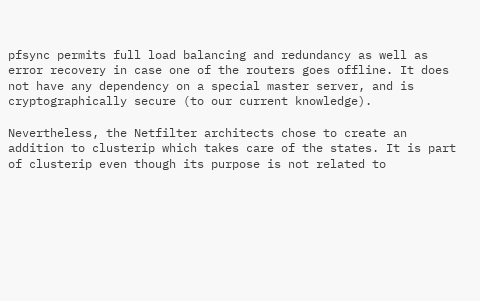pfsync permits full load balancing and redundancy as well as error recovery in case one of the routers goes offline. It does not have any dependency on a special master server, and is cryptographically secure (to our current knowledge).

Nevertheless, the Netfilter architects chose to create an addition to clusterip which takes care of the states. It is part of clusterip even though its purpose is not related to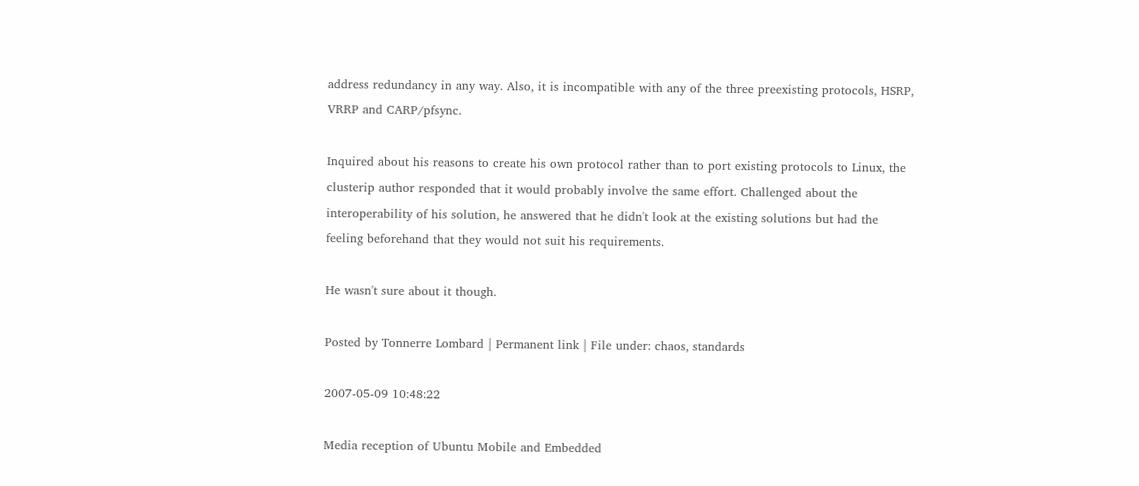address redundancy in any way. Also, it is incompatible with any of the three preexisting protocols, HSRP, VRRP and CARP/pfsync.

Inquired about his reasons to create his own protocol rather than to port existing protocols to Linux, the clusterip author responded that it would probably involve the same effort. Challenged about the interoperability of his solution, he answered that he didn't look at the existing solutions but had the feeling beforehand that they would not suit his requirements.

He wasn't sure about it though.

Posted by Tonnerre Lombard | Permanent link | File under: chaos, standards

2007-05-09 10:48:22

Media reception of Ubuntu Mobile and Embedded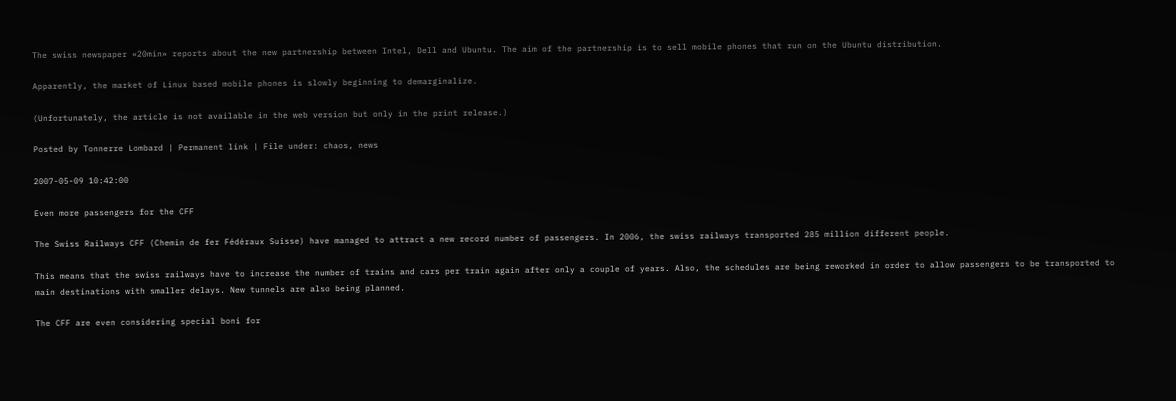The swiss newspaper «20min» reports about the new partnership between Intel, Dell and Ubuntu. The aim of the partnership is to sell mobile phones that run on the Ubuntu distribution.

Apparently, the market of Linux based mobile phones is slowly beginning to demarginalize.

(Unfortunately, the article is not available in the web version but only in the print release.)

Posted by Tonnerre Lombard | Permanent link | File under: chaos, news

2007-05-09 10:42:00

Even more passengers for the CFF

The Swiss Railways CFF (Chemin de fer Fédéraux Suisse) have managed to attract a new record number of passengers. In 2006, the swiss railways transported 285 million different people.

This means that the swiss railways have to increase the number of trains and cars per train again after only a couple of years. Also, the schedules are being reworked in order to allow passengers to be transported to main destinations with smaller delays. New tunnels are also being planned.

The CFF are even considering special boni for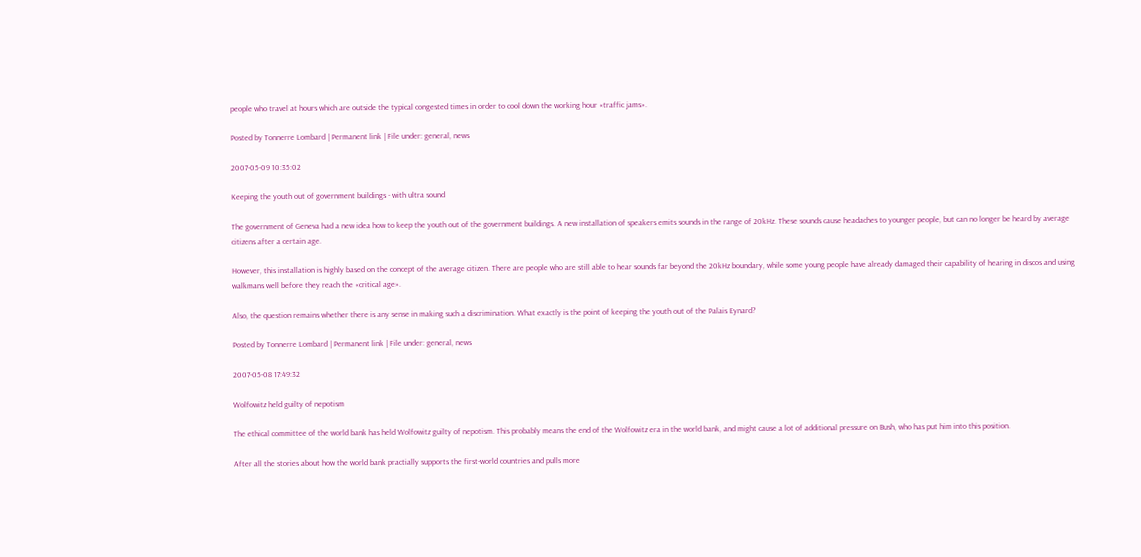people who travel at hours which are outside the typical congested times in order to cool down the working hour «traffic jams».

Posted by Tonnerre Lombard | Permanent link | File under: general, news

2007-05-09 10:35:02

Keeping the youth out of government buildings - with ultra sound

The government of Geneva had a new idea how to keep the youth out of the government buildings. A new installation of speakers emits sounds in the range of 20kHz. These sounds cause headaches to younger people, but can no longer be heard by average citizens after a certain age.

However, this installation is highly based on the concept of the average citizen. There are people who are still able to hear sounds far beyond the 20kHz boundary, while some young people have already damaged their capability of hearing in discos and using walkmans well before they reach the «critical age».

Also, the question remains whether there is any sense in making such a discrimination. What exactly is the point of keeping the youth out of the Palais Eynard?

Posted by Tonnerre Lombard | Permanent link | File under: general, news

2007-05-08 17:49:32

Wolfowitz held guilty of nepotism

The ethical committee of the world bank has held Wolfowitz guilty of nepotism. This probably means the end of the Wolfowitz era in the world bank, and might cause a lot of additional pressure on Bush, who has put him into this position.

After all the stories about how the world bank practially supports the first-world countries and pulls more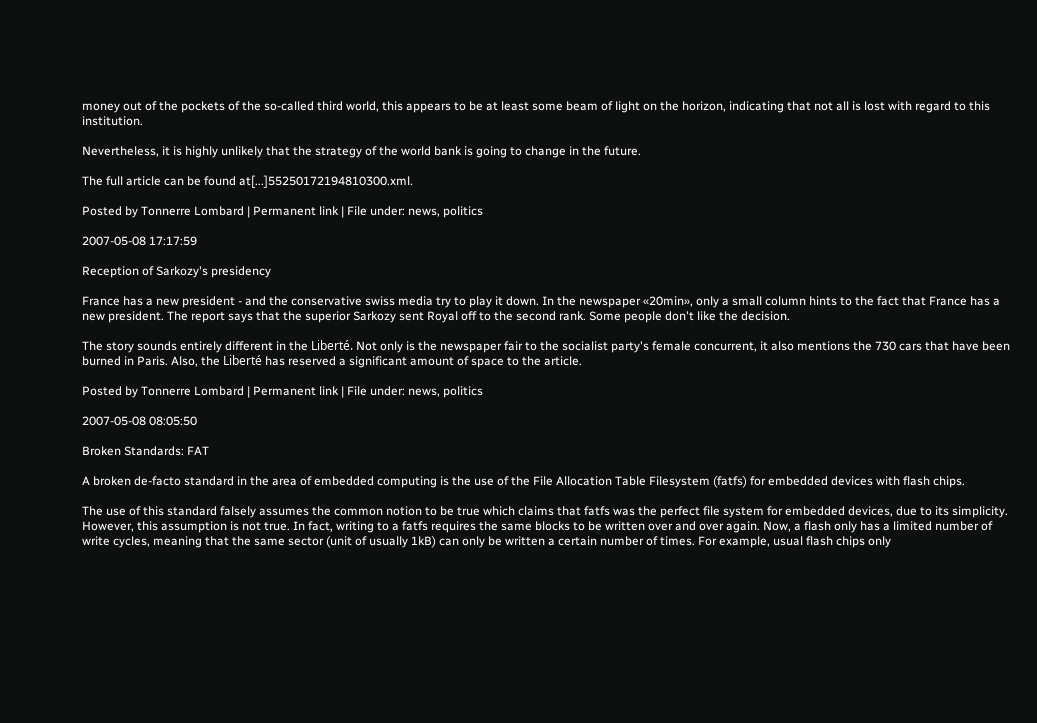money out of the pockets of the so-called third world, this appears to be at least some beam of light on the horizon, indicating that not all is lost with regard to this institution.

Nevertheless, it is highly unlikely that the strategy of the world bank is going to change in the future.

The full article can be found at[...]55250172194810300.xml.

Posted by Tonnerre Lombard | Permanent link | File under: news, politics

2007-05-08 17:17:59

Reception of Sarkozy's presidency

France has a new president - and the conservative swiss media try to play it down. In the newspaper «20min», only a small column hints to the fact that France has a new president. The report says that the superior Sarkozy sent Royal off to the second rank. Some people don't like the decision.

The story sounds entirely different in the Liberté. Not only is the newspaper fair to the socialist party's female concurrent, it also mentions the 730 cars that have been burned in Paris. Also, the Liberté has reserved a significant amount of space to the article.

Posted by Tonnerre Lombard | Permanent link | File under: news, politics

2007-05-08 08:05:50

Broken Standards: FAT

A broken de-facto standard in the area of embedded computing is the use of the File Allocation Table Filesystem (fatfs) for embedded devices with flash chips.

The use of this standard falsely assumes the common notion to be true which claims that fatfs was the perfect file system for embedded devices, due to its simplicity. However, this assumption is not true. In fact, writing to a fatfs requires the same blocks to be written over and over again. Now, a flash only has a limited number of write cycles, meaning that the same sector (unit of usually 1kB) can only be written a certain number of times. For example, usual flash chips only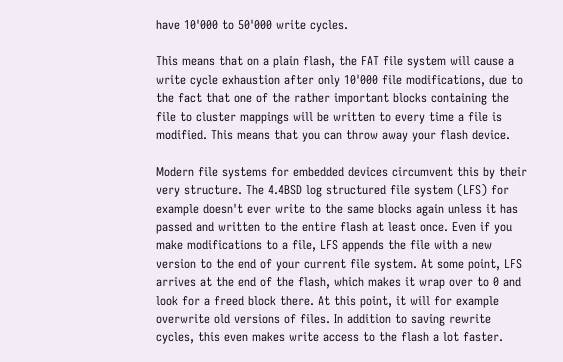have 10'000 to 50'000 write cycles.

This means that on a plain flash, the FAT file system will cause a write cycle exhaustion after only 10'000 file modifications, due to the fact that one of the rather important blocks containing the file to cluster mappings will be written to every time a file is modified. This means that you can throw away your flash device.

Modern file systems for embedded devices circumvent this by their very structure. The 4.4BSD log structured file system (LFS) for example doesn't ever write to the same blocks again unless it has passed and written to the entire flash at least once. Even if you make modifications to a file, LFS appends the file with a new version to the end of your current file system. At some point, LFS arrives at the end of the flash, which makes it wrap over to 0 and look for a freed block there. At this point, it will for example overwrite old versions of files. In addition to saving rewrite cycles, this even makes write access to the flash a lot faster.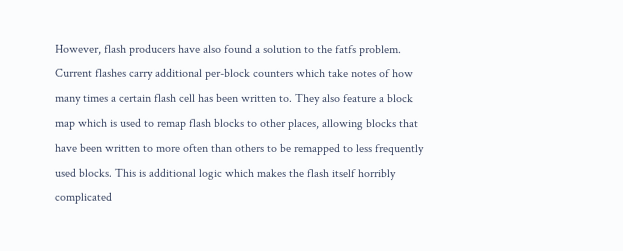However, flash producers have also found a solution to the fatfs problem. Current flashes carry additional per-block counters which take notes of how many times a certain flash cell has been written to. They also feature a block map which is used to remap flash blocks to other places, allowing blocks that have been written to more often than others to be remapped to less frequently used blocks. This is additional logic which makes the flash itself horribly complicated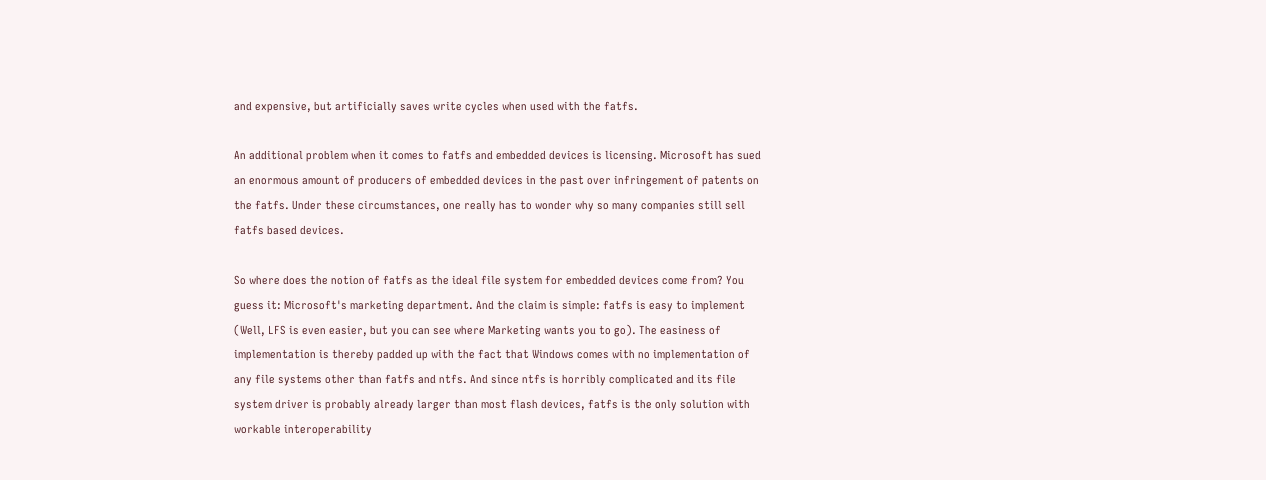and expensive, but artificially saves write cycles when used with the fatfs.

An additional problem when it comes to fatfs and embedded devices is licensing. Microsoft has sued an enormous amount of producers of embedded devices in the past over infringement of patents on the fatfs. Under these circumstances, one really has to wonder why so many companies still sell fatfs based devices.

So where does the notion of fatfs as the ideal file system for embedded devices come from? You guess it: Microsoft's marketing department. And the claim is simple: fatfs is easy to implement (Well, LFS is even easier, but you can see where Marketing wants you to go). The easiness of implementation is thereby padded up with the fact that Windows comes with no implementation of any file systems other than fatfs and ntfs. And since ntfs is horribly complicated and its file system driver is probably already larger than most flash devices, fatfs is the only solution with workable interoperability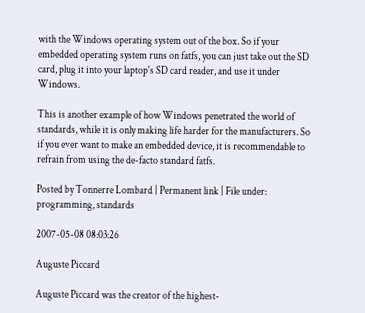with the Windows operating system out of the box. So if your embedded operating system runs on fatfs, you can just take out the SD card, plug it into your laptop's SD card reader, and use it under Windows.

This is another example of how Windows penetrated the world of standards, while it is only making life harder for the manufacturers. So if you ever want to make an embedded device, it is recommendable to refrain from using the de-facto standard fatfs.

Posted by Tonnerre Lombard | Permanent link | File under: programming, standards

2007-05-08 08:03:26

Auguste Piccard

Auguste Piccard was the creator of the highest-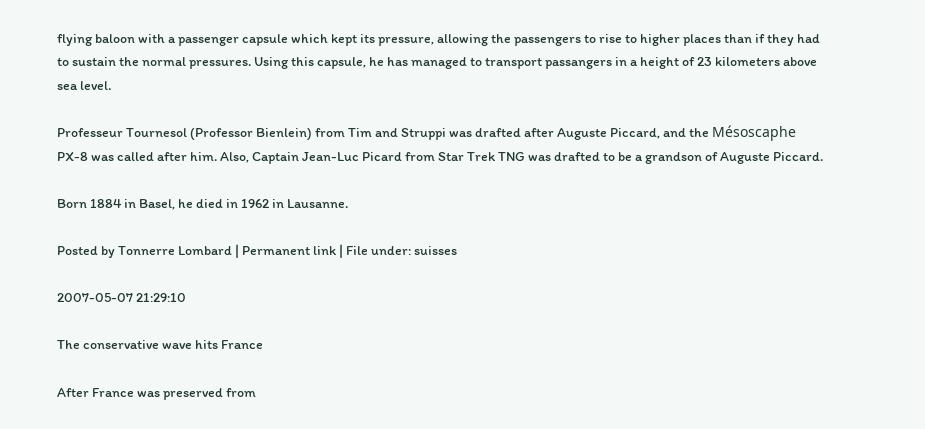flying baloon with a passenger capsule which kept its pressure, allowing the passengers to rise to higher places than if they had to sustain the normal pressures. Using this capsule, he has managed to transport passangers in a height of 23 kilometers above sea level.

Professeur Tournesol (Professor Bienlein) from Tim and Struppi was drafted after Auguste Piccard, and the Mésoscaphe PX-8 was called after him. Also, Captain Jean-Luc Picard from Star Trek TNG was drafted to be a grandson of Auguste Piccard.

Born 1884 in Basel, he died in 1962 in Lausanne.

Posted by Tonnerre Lombard | Permanent link | File under: suisses

2007-05-07 21:29:10

The conservative wave hits France

After France was preserved from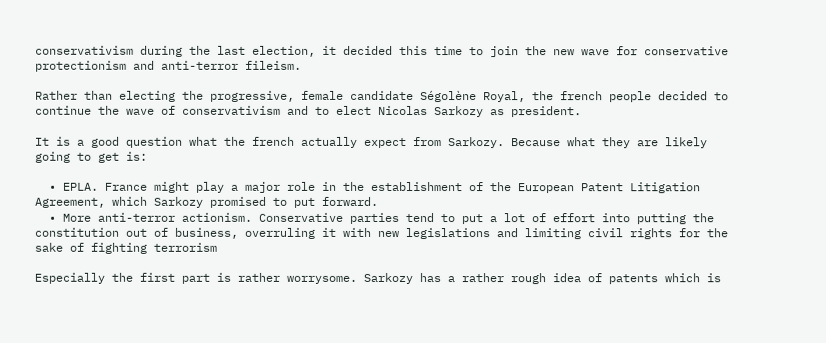conservativism during the last election, it decided this time to join the new wave for conservative protectionism and anti-terror fileism.

Rather than electing the progressive, female candidate Ségolène Royal, the french people decided to continue the wave of conservativism and to elect Nicolas Sarkozy as president.

It is a good question what the french actually expect from Sarkozy. Because what they are likely going to get is:

  • EPLA. France might play a major role in the establishment of the European Patent Litigation Agreement, which Sarkozy promised to put forward.
  • More anti-terror actionism. Conservative parties tend to put a lot of effort into putting the constitution out of business, overruling it with new legislations and limiting civil rights for the sake of fighting terrorism

Especially the first part is rather worrysome. Sarkozy has a rather rough idea of patents which is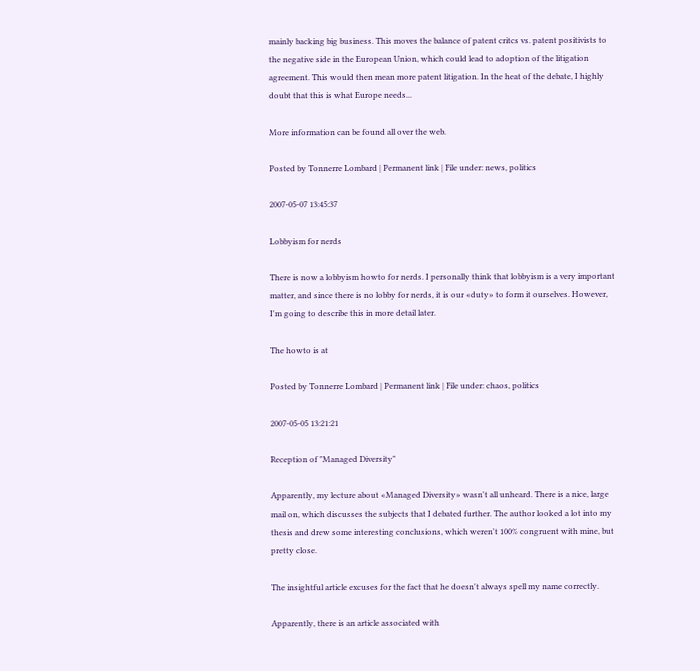mainly backing big business. This moves the balance of patent critcs vs. patent positivists to the negative side in the European Union, which could lead to adoption of the litigation agreement. This would then mean more patent litigation. In the heat of the debate, I highly doubt that this is what Europe needs...

More information can be found all over the web.

Posted by Tonnerre Lombard | Permanent link | File under: news, politics

2007-05-07 13:45:37

Lobbyism for nerds

There is now a lobbyism howto for nerds. I personally think that lobbyism is a very important matter, and since there is no lobby for nerds, it is our «duty» to form it ourselves. However, I'm going to describe this in more detail later.

The howto is at

Posted by Tonnerre Lombard | Permanent link | File under: chaos, politics

2007-05-05 13:21:21

Reception of "Managed Diversity"

Apparently, my lecture about «Managed Diversity» wasn't all unheard. There is a nice, large mail on, which discusses the subjects that I debated further. The author looked a lot into my thesis and drew some interesting conclusions, which weren't 100% congruent with mine, but pretty close.

The insightful article excuses for the fact that he doesn't always spell my name correctly.

Apparently, there is an article associated with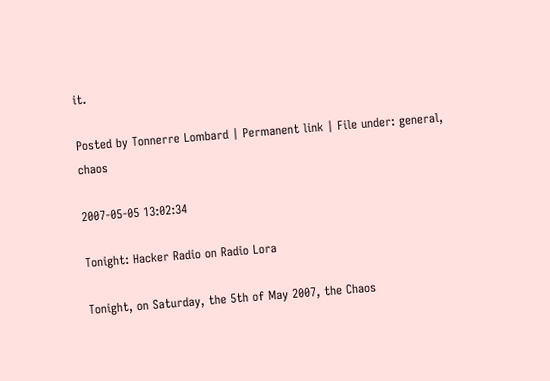it.

Posted by Tonnerre Lombard | Permanent link | File under: general, chaos

2007-05-05 13:02:34

Tonight: Hacker Radio on Radio Lora

Tonight, on Saturday, the 5th of May 2007, the Chaos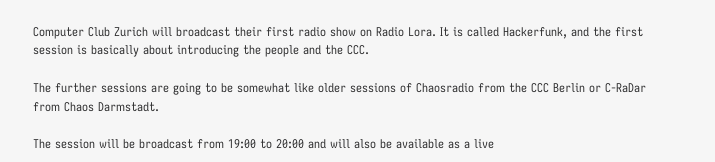Computer Club Zurich will broadcast their first radio show on Radio Lora. It is called Hackerfunk, and the first session is basically about introducing the people and the CCC.

The further sessions are going to be somewhat like older sessions of Chaosradio from the CCC Berlin or C-RaDar from Chaos Darmstadt.

The session will be broadcast from 19:00 to 20:00 and will also be available as a live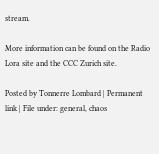stream.

More information can be found on the Radio Lora site and the CCC Zurich site.

Posted by Tonnerre Lombard | Permanent link | File under: general, chaos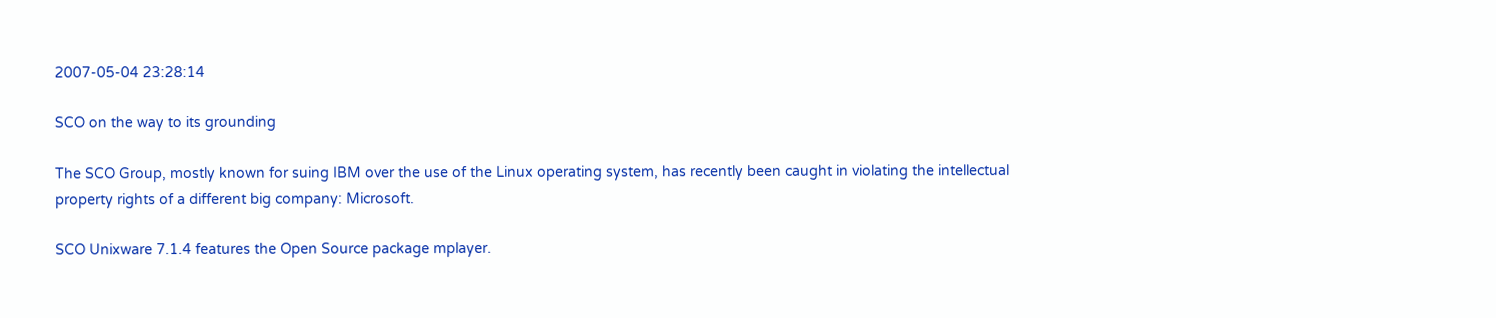2007-05-04 23:28:14

SCO on the way to its grounding

The SCO Group, mostly known for suing IBM over the use of the Linux operating system, has recently been caught in violating the intellectual property rights of a different big company: Microsoft.

SCO Unixware 7.1.4 features the Open Source package mplayer.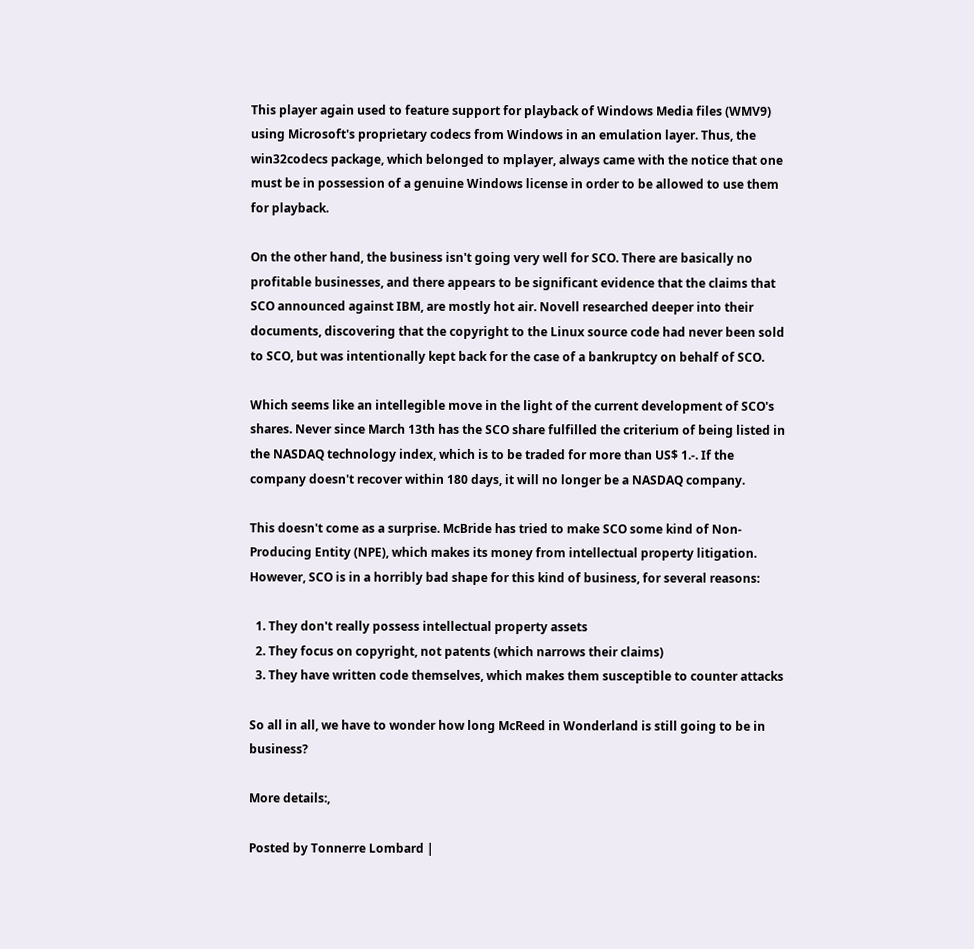This player again used to feature support for playback of Windows Media files (WMV9) using Microsoft's proprietary codecs from Windows in an emulation layer. Thus, the win32codecs package, which belonged to mplayer, always came with the notice that one must be in possession of a genuine Windows license in order to be allowed to use them for playback.

On the other hand, the business isn't going very well for SCO. There are basically no profitable businesses, and there appears to be significant evidence that the claims that SCO announced against IBM, are mostly hot air. Novell researched deeper into their documents, discovering that the copyright to the Linux source code had never been sold to SCO, but was intentionally kept back for the case of a bankruptcy on behalf of SCO.

Which seems like an intellegible move in the light of the current development of SCO's shares. Never since March 13th has the SCO share fulfilled the criterium of being listed in the NASDAQ technology index, which is to be traded for more than US$ 1.-. If the company doesn't recover within 180 days, it will no longer be a NASDAQ company.

This doesn't come as a surprise. McBride has tried to make SCO some kind of Non-Producing Entity (NPE), which makes its money from intellectual property litigation. However, SCO is in a horribly bad shape for this kind of business, for several reasons:

  1. They don't really possess intellectual property assets
  2. They focus on copyright, not patents (which narrows their claims)
  3. They have written code themselves, which makes them susceptible to counter attacks

So all in all, we have to wonder how long McReed in Wonderland is still going to be in business?

More details:,

Posted by Tonnerre Lombard |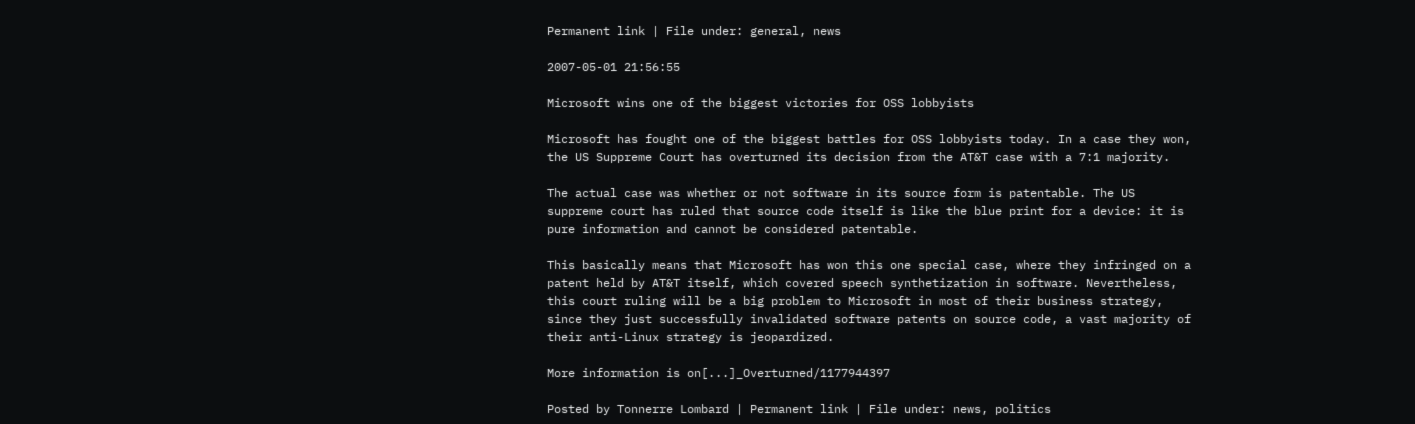Permanent link | File under: general, news

2007-05-01 21:56:55

Microsoft wins one of the biggest victories for OSS lobbyists

Microsoft has fought one of the biggest battles for OSS lobbyists today. In a case they won, the US Suppreme Court has overturned its decision from the AT&T case with a 7:1 majority.

The actual case was whether or not software in its source form is patentable. The US suppreme court has ruled that source code itself is like the blue print for a device: it is pure information and cannot be considered patentable.

This basically means that Microsoft has won this one special case, where they infringed on a patent held by AT&T itself, which covered speech synthetization in software. Nevertheless, this court ruling will be a big problem to Microsoft in most of their business strategy, since they just successfully invalidated software patents on source code, a vast majority of their anti-Linux strategy is jeopardized.

More information is on[...]_Overturned/1177944397

Posted by Tonnerre Lombard | Permanent link | File under: news, politics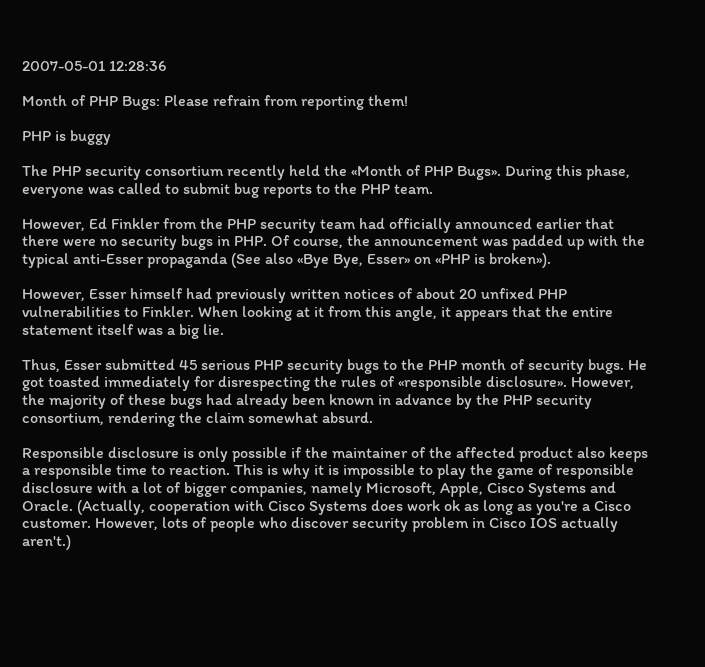2007-05-01 12:28:36

Month of PHP Bugs: Please refrain from reporting them!

PHP is buggy

The PHP security consortium recently held the «Month of PHP Bugs». During this phase, everyone was called to submit bug reports to the PHP team.

However, Ed Finkler from the PHP security team had officially announced earlier that there were no security bugs in PHP. Of course, the announcement was padded up with the typical anti-Esser propaganda (See also «Bye Bye, Esser» on «PHP is broken»).

However, Esser himself had previously written notices of about 20 unfixed PHP vulnerabilities to Finkler. When looking at it from this angle, it appears that the entire statement itself was a big lie.

Thus, Esser submitted 45 serious PHP security bugs to the PHP month of security bugs. He got toasted immediately for disrespecting the rules of «responsible disclosure». However, the majority of these bugs had already been known in advance by the PHP security consortium, rendering the claim somewhat absurd.

Responsible disclosure is only possible if the maintainer of the affected product also keeps a responsible time to reaction. This is why it is impossible to play the game of responsible disclosure with a lot of bigger companies, namely Microsoft, Apple, Cisco Systems and Oracle. (Actually, cooperation with Cisco Systems does work ok as long as you're a Cisco customer. However, lots of people who discover security problem in Cisco IOS actually aren't.)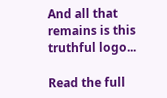And all that remains is this truthful logo...

Read the full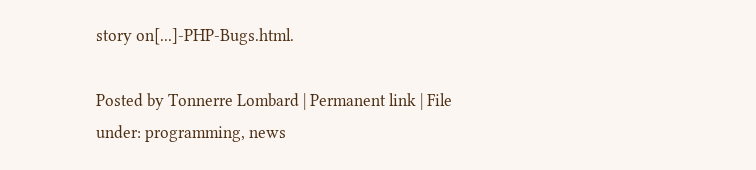story on[...]-PHP-Bugs.html.

Posted by Tonnerre Lombard | Permanent link | File under: programming, news